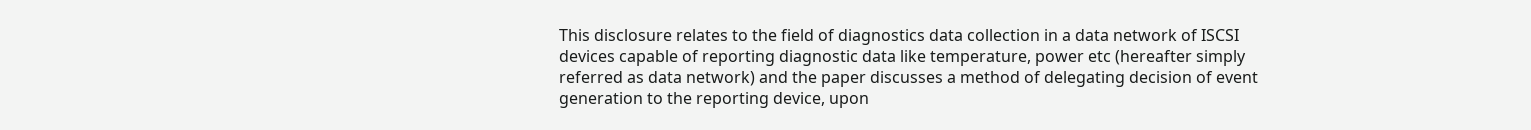This disclosure relates to the field of diagnostics data collection in a data network of ISCSI devices capable of reporting diagnostic data like temperature, power etc (hereafter simply referred as data network) and the paper discusses a method of delegating decision of event generation to the reporting device, upon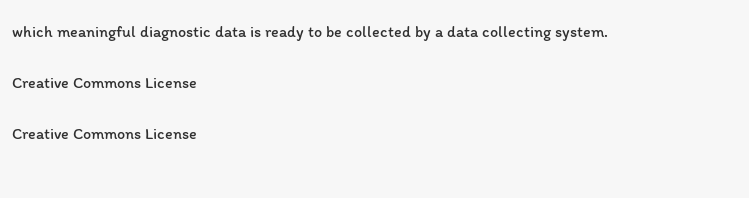which meaningful diagnostic data is ready to be collected by a data collecting system.

Creative Commons License

Creative Commons License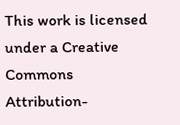This work is licensed under a Creative Commons Attribution-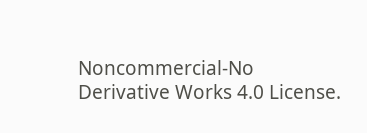Noncommercial-No Derivative Works 4.0 License.